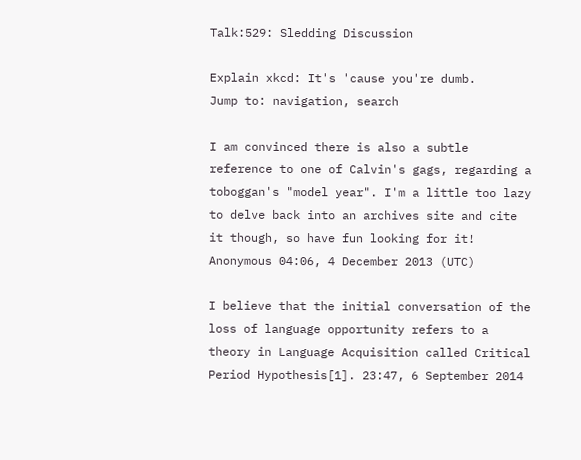Talk:529: Sledding Discussion

Explain xkcd: It's 'cause you're dumb.
Jump to: navigation, search

I am convinced there is also a subtle reference to one of Calvin's gags, regarding a toboggan's "model year". I'm a little too lazy to delve back into an archives site and cite it though, so have fun looking for it! Anonymous 04:06, 4 December 2013 (UTC)

I believe that the initial conversation of the loss of language opportunity refers to a theory in Language Acquisition called Critical Period Hypothesis[1]. 23:47, 6 September 2014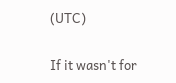(UTC)

If it wasn't for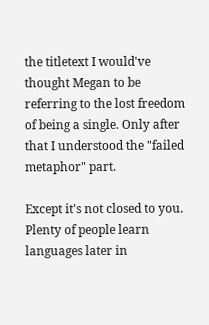the titletext I would've thought Megan to be referring to the lost freedom of being a single. Only after that I understood the "failed metaphor" part.

Except it's not closed to you. Plenty of people learn languages later in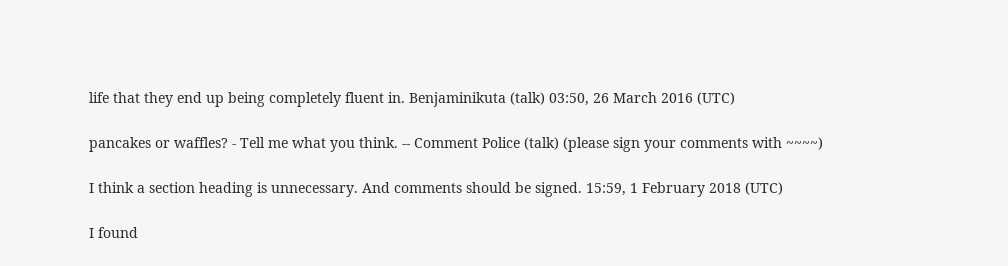life that they end up being completely fluent in. Benjaminikuta (talk) 03:50, 26 March 2016 (UTC)

pancakes or waffles? - Tell me what you think. -- Comment Police (talk) (please sign your comments with ~~~~)

I think a section heading is unnecessary. And comments should be signed. 15:59, 1 February 2018 (UTC)

I found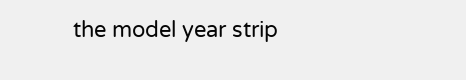the model year strip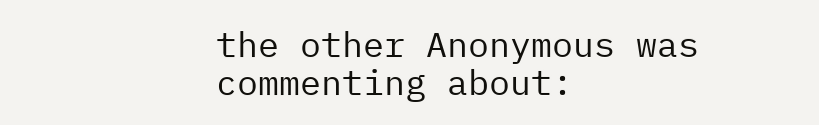the other Anonymous was commenting about: